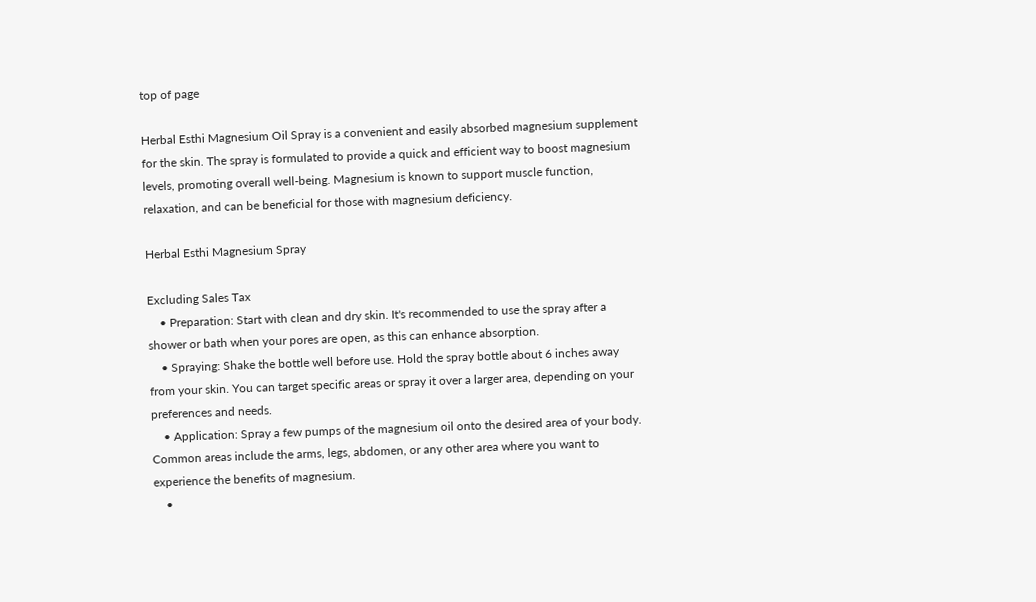top of page

Herbal Esthi Magnesium Oil Spray is a convenient and easily absorbed magnesium supplement for the skin. The spray is formulated to provide a quick and efficient way to boost magnesium levels, promoting overall well-being. Magnesium is known to support muscle function, relaxation, and can be beneficial for those with magnesium deficiency.

Herbal Esthi Magnesium Spray

Excluding Sales Tax
    • Preparation: Start with clean and dry skin. It's recommended to use the spray after a shower or bath when your pores are open, as this can enhance absorption.
    • Spraying: Shake the bottle well before use. Hold the spray bottle about 6 inches away from your skin. You can target specific areas or spray it over a larger area, depending on your preferences and needs.
    • Application: Spray a few pumps of the magnesium oil onto the desired area of your body. Common areas include the arms, legs, abdomen, or any other area where you want to experience the benefits of magnesium.
    •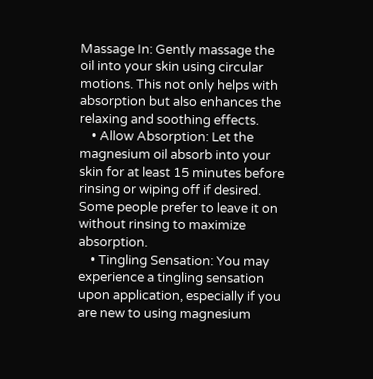Massage In: Gently massage the oil into your skin using circular motions. This not only helps with absorption but also enhances the relaxing and soothing effects.
    • Allow Absorption: Let the magnesium oil absorb into your skin for at least 15 minutes before rinsing or wiping off if desired. Some people prefer to leave it on without rinsing to maximize absorption.
    • Tingling Sensation: You may experience a tingling sensation upon application, especially if you are new to using magnesium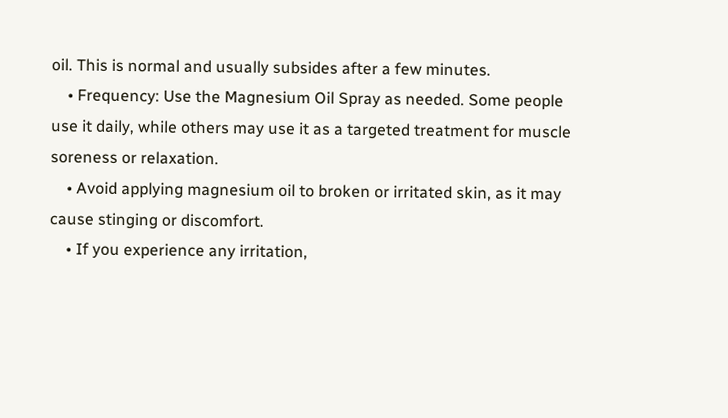oil. This is normal and usually subsides after a few minutes.
    • Frequency: Use the Magnesium Oil Spray as needed. Some people use it daily, while others may use it as a targeted treatment for muscle soreness or relaxation.
    • Avoid applying magnesium oil to broken or irritated skin, as it may cause stinging or discomfort.
    • If you experience any irritation,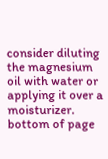consider diluting the magnesium oil with water or applying it over a moisturizer.
bottom of page